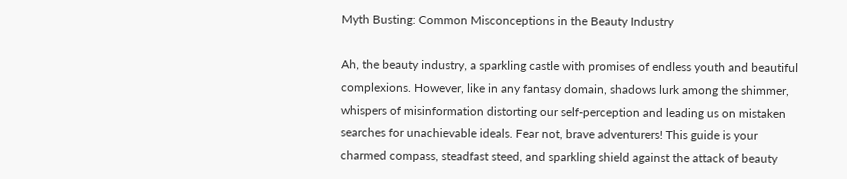Myth Busting: Common Misconceptions in the Beauty Industry

Ah, the beauty industry, a sparkling castle with promises of endless youth and beautiful complexions. However, like in any fantasy domain, shadows lurk among the shimmer, whispers of misinformation distorting our self-perception and leading us on mistaken searches for unachievable ideals. Fear not, brave adventurers! This guide is your charmed compass, steadfast steed, and sparkling shield against the attack of beauty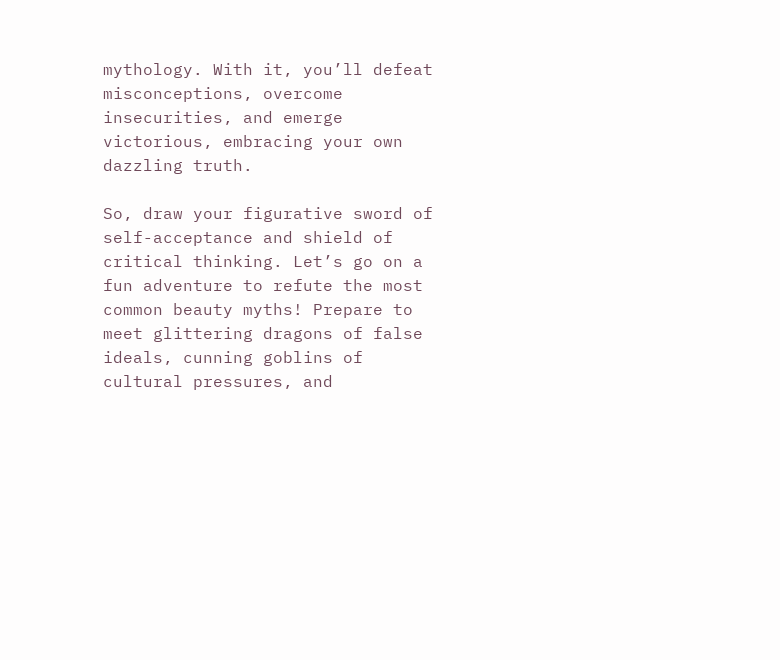mythology. With it, you’ll defeat misconceptions, overcome insecurities, and emerge victorious, embracing your own dazzling truth.

So, draw your figurative sword of self-acceptance and shield of critical thinking. Let’s go on a fun adventure to refute the most common beauty myths! Prepare to meet glittering dragons of false ideals, cunning goblins of cultural pressures, and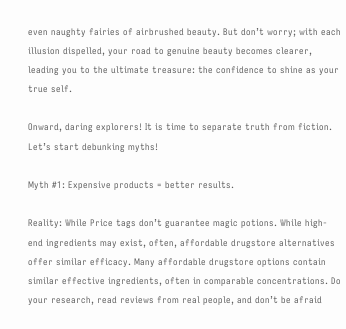even naughty fairies of airbrushed beauty. But don’t worry; with each illusion dispelled, your road to genuine beauty becomes clearer, leading you to the ultimate treasure: the confidence to shine as your true self.

Onward, daring explorers! It is time to separate truth from fiction. Let’s start debunking myths!

Myth #1: Expensive products = better results.

Reality: While Price tags don’t guarantee magic potions. While high-end ingredients may exist, often, affordable drugstore alternatives offer similar efficacy. Many affordable drugstore options contain similar effective ingredients, often in comparable concentrations. Do your research, read reviews from real people, and don’t be afraid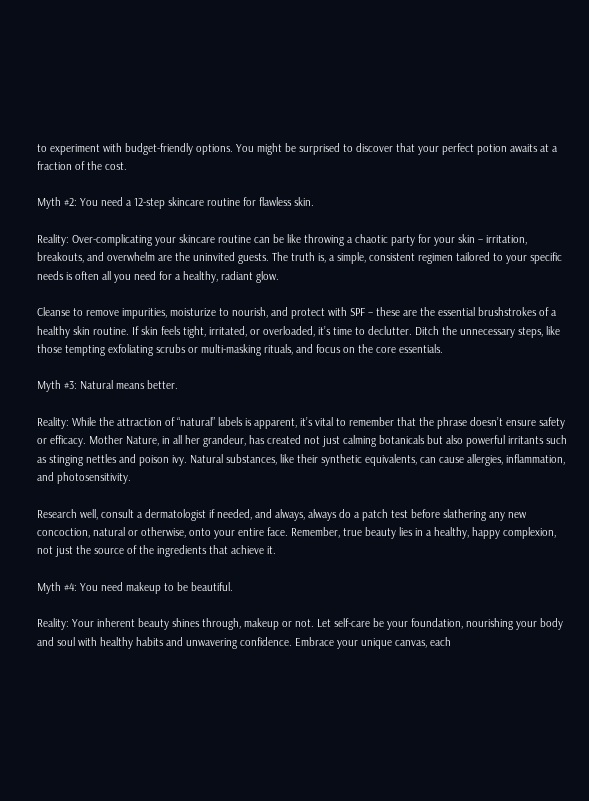to experiment with budget-friendly options. You might be surprised to discover that your perfect potion awaits at a fraction of the cost.

Myth #2: You need a 12-step skincare routine for flawless skin.

Reality: Over-complicating your skincare routine can be like throwing a chaotic party for your skin – irritation, breakouts, and overwhelm are the uninvited guests. The truth is, a simple, consistent regimen tailored to your specific needs is often all you need for a healthy, radiant glow.

Cleanse to remove impurities, moisturize to nourish, and protect with SPF – these are the essential brushstrokes of a healthy skin routine. If skin feels tight, irritated, or overloaded, it’s time to declutter. Ditch the unnecessary steps, like those tempting exfoliating scrubs or multi-masking rituals, and focus on the core essentials.

Myth #3: Natural means better.

Reality: While the attraction of “natural” labels is apparent, it’s vital to remember that the phrase doesn’t ensure safety or efficacy. Mother Nature, in all her grandeur, has created not just calming botanicals but also powerful irritants such as stinging nettles and poison ivy. Natural substances, like their synthetic equivalents, can cause allergies, inflammation, and photosensitivity.

Research well, consult a dermatologist if needed, and always, always do a patch test before slathering any new concoction, natural or otherwise, onto your entire face. Remember, true beauty lies in a healthy, happy complexion, not just the source of the ingredients that achieve it.

Myth #4: You need makeup to be beautiful.

Reality: Your inherent beauty shines through, makeup or not. Let self-care be your foundation, nourishing your body and soul with healthy habits and unwavering confidence. Embrace your unique canvas, each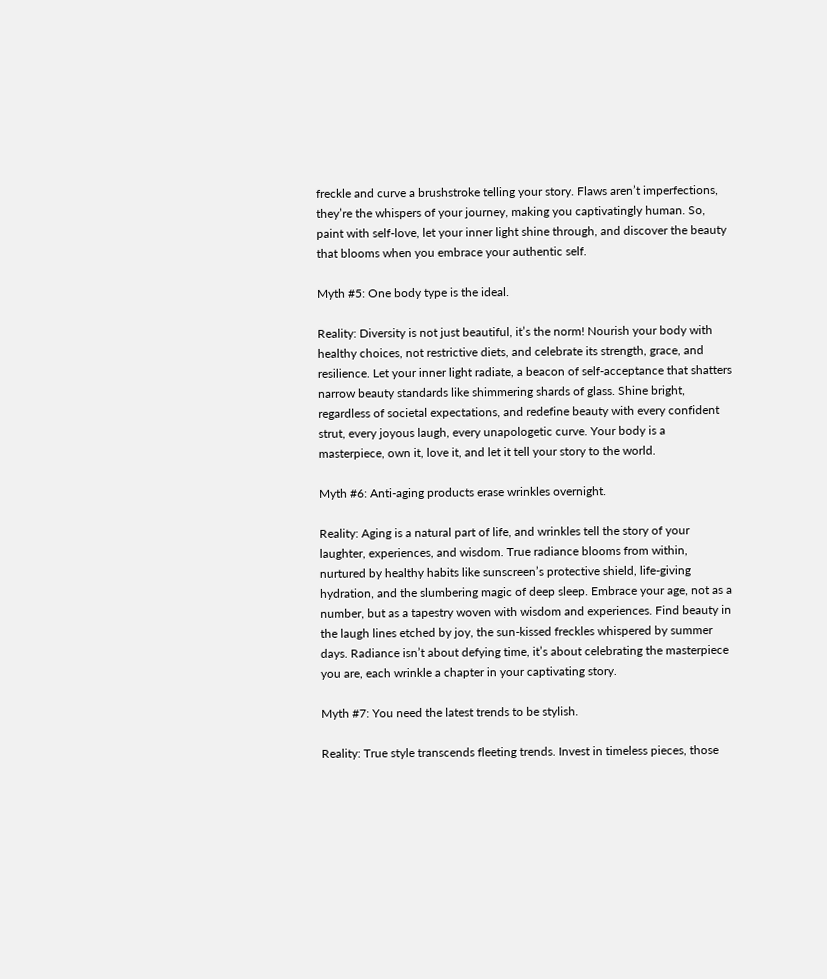freckle and curve a brushstroke telling your story. Flaws aren’t imperfections, they’re the whispers of your journey, making you captivatingly human. So, paint with self-love, let your inner light shine through, and discover the beauty that blooms when you embrace your authentic self.

Myth #5: One body type is the ideal.

Reality: Diversity is not just beautiful, it’s the norm! Nourish your body with healthy choices, not restrictive diets, and celebrate its strength, grace, and resilience. Let your inner light radiate, a beacon of self-acceptance that shatters narrow beauty standards like shimmering shards of glass. Shine bright, regardless of societal expectations, and redefine beauty with every confident strut, every joyous laugh, every unapologetic curve. Your body is a masterpiece, own it, love it, and let it tell your story to the world.

Myth #6: Anti-aging products erase wrinkles overnight.

Reality: Aging is a natural part of life, and wrinkles tell the story of your laughter, experiences, and wisdom. True radiance blooms from within, nurtured by healthy habits like sunscreen’s protective shield, life-giving hydration, and the slumbering magic of deep sleep. Embrace your age, not as a number, but as a tapestry woven with wisdom and experiences. Find beauty in the laugh lines etched by joy, the sun-kissed freckles whispered by summer days. Radiance isn’t about defying time, it’s about celebrating the masterpiece you are, each wrinkle a chapter in your captivating story.

Myth #7: You need the latest trends to be stylish.

Reality: True style transcends fleeting trends. Invest in timeless pieces, those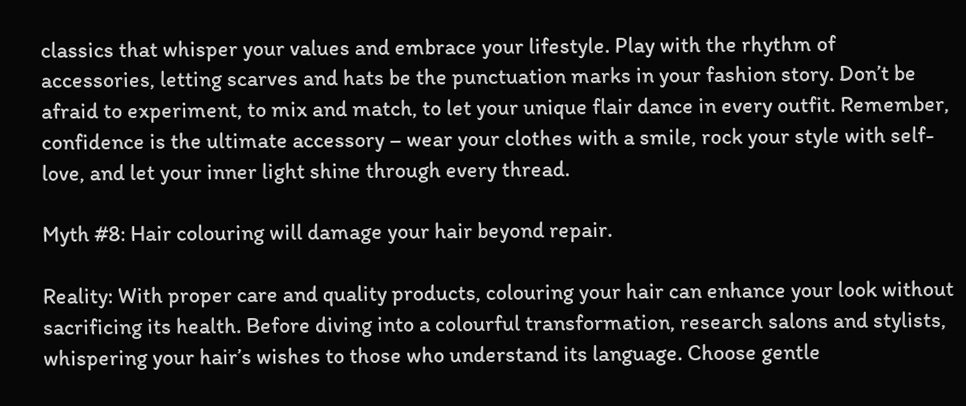classics that whisper your values and embrace your lifestyle. Play with the rhythm of accessories, letting scarves and hats be the punctuation marks in your fashion story. Don’t be afraid to experiment, to mix and match, to let your unique flair dance in every outfit. Remember, confidence is the ultimate accessory – wear your clothes with a smile, rock your style with self-love, and let your inner light shine through every thread.

Myth #8: Hair colouring will damage your hair beyond repair.

Reality: With proper care and quality products, colouring your hair can enhance your look without sacrificing its health. Before diving into a colourful transformation, research salons and stylists, whispering your hair’s wishes to those who understand its language. Choose gentle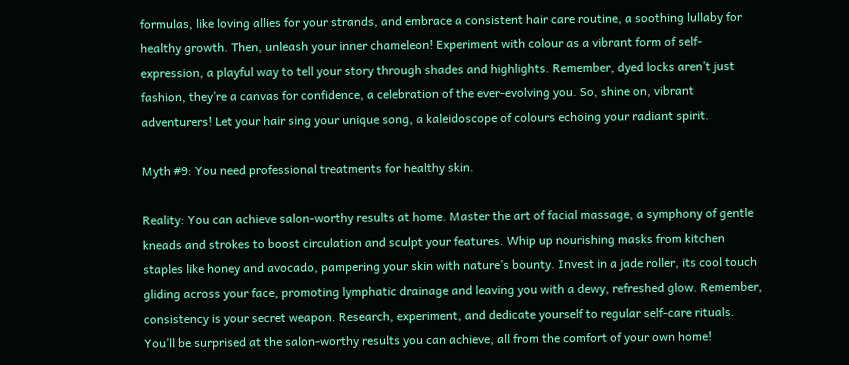formulas, like loving allies for your strands, and embrace a consistent hair care routine, a soothing lullaby for healthy growth. Then, unleash your inner chameleon! Experiment with colour as a vibrant form of self-expression, a playful way to tell your story through shades and highlights. Remember, dyed locks aren’t just fashion, they’re a canvas for confidence, a celebration of the ever-evolving you. So, shine on, vibrant adventurers! Let your hair sing your unique song, a kaleidoscope of colours echoing your radiant spirit.

Myth #9: You need professional treatments for healthy skin.

Reality: You can achieve salon-worthy results at home. Master the art of facial massage, a symphony of gentle kneads and strokes to boost circulation and sculpt your features. Whip up nourishing masks from kitchen staples like honey and avocado, pampering your skin with nature’s bounty. Invest in a jade roller, its cool touch gliding across your face, promoting lymphatic drainage and leaving you with a dewy, refreshed glow. Remember, consistency is your secret weapon. Research, experiment, and dedicate yourself to regular self-care rituals. You’ll be surprised at the salon-worthy results you can achieve, all from the comfort of your own home!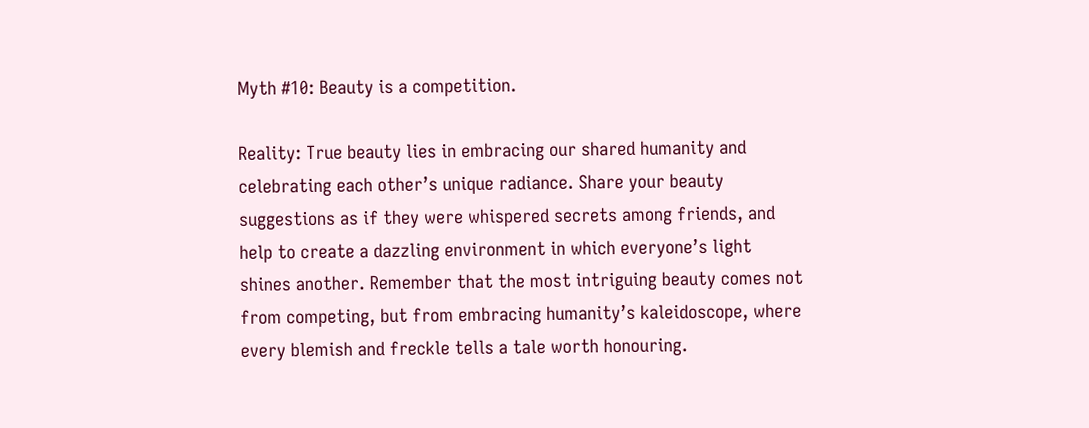Myth #10: Beauty is a competition.

Reality: True beauty lies in embracing our shared humanity and celebrating each other’s unique radiance. Share your beauty suggestions as if they were whispered secrets among friends, and help to create a dazzling environment in which everyone’s light shines another. Remember that the most intriguing beauty comes not from competing, but from embracing humanity’s kaleidoscope, where every blemish and freckle tells a tale worth honouring.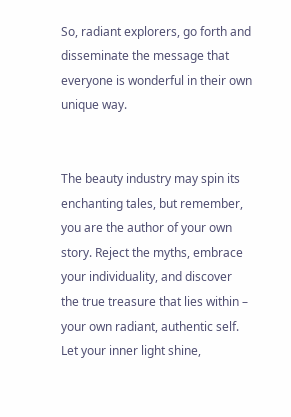So, radiant explorers, go forth and disseminate the message that everyone is wonderful in their own unique way.


The beauty industry may spin its enchanting tales, but remember, you are the author of your own story. Reject the myths, embrace your individuality, and discover the true treasure that lies within – your own radiant, authentic self. Let your inner light shine,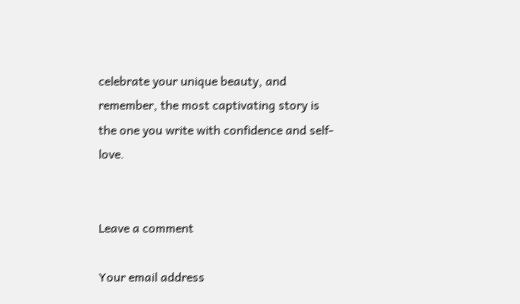celebrate your unique beauty, and remember, the most captivating story is the one you write with confidence and self-love.


Leave a comment

Your email address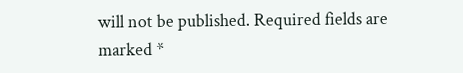will not be published. Required fields are marked *